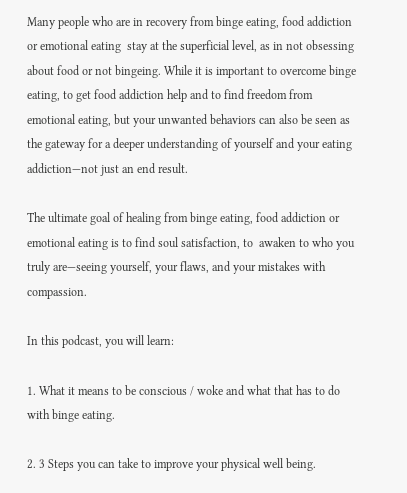Many people who are in recovery from binge eating, food addiction or emotional eating  stay at the superficial level, as in not obsessing about food or not bingeing. While it is important to overcome binge eating, to get food addiction help and to find freedom from emotional eating, but your unwanted behaviors can also be seen as the gateway for a deeper understanding of yourself and your eating addiction—not just an end result.

The ultimate goal of healing from binge eating, food addiction or emotional eating is to find soul satisfaction, to  awaken to who you truly are—seeing yourself, your flaws, and your mistakes with compassion.

In this podcast, you will learn:

1. What it means to be conscious / woke and what that has to do with binge eating.

2. 3 Steps you can take to improve your physical well being.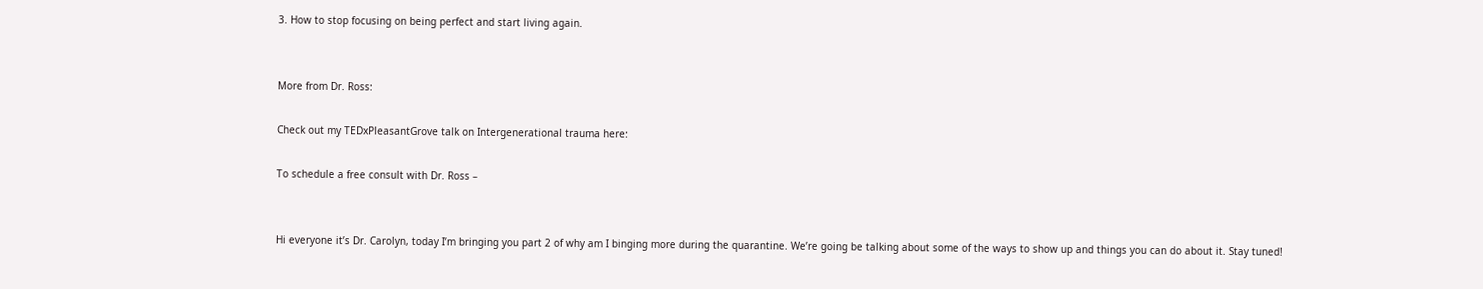3. How to stop focusing on being perfect and start living again.


More from Dr. Ross:

Check out my TEDxPleasantGrove talk on Intergenerational trauma here:

To schedule a free consult with Dr. Ross –


Hi everyone it’s Dr. Carolyn, today I’m bringing you part 2 of why am I binging more during the quarantine. We’re going be talking about some of the ways to show up and things you can do about it. Stay tuned!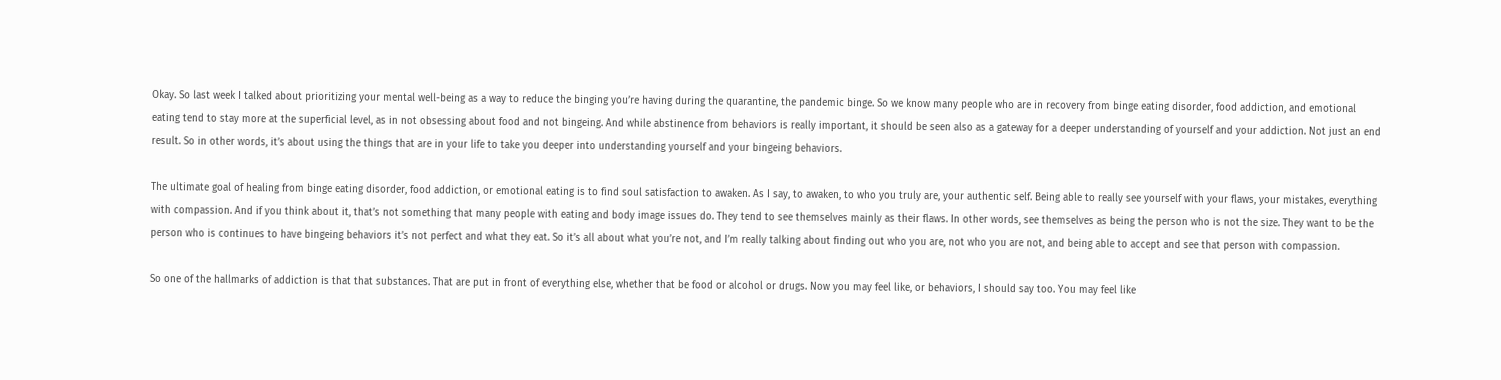Okay. So last week I talked about prioritizing your mental well-being as a way to reduce the binging you’re having during the quarantine, the pandemic binge. So we know many people who are in recovery from binge eating disorder, food addiction, and emotional eating tend to stay more at the superficial level, as in not obsessing about food and not bingeing. And while abstinence from behaviors is really important, it should be seen also as a gateway for a deeper understanding of yourself and your addiction. Not just an end result. So in other words, it’s about using the things that are in your life to take you deeper into understanding yourself and your bingeing behaviors.

The ultimate goal of healing from binge eating disorder, food addiction, or emotional eating is to find soul satisfaction to awaken. As I say, to awaken, to who you truly are, your authentic self. Being able to really see yourself with your flaws, your mistakes, everything with compassion. And if you think about it, that’s not something that many people with eating and body image issues do. They tend to see themselves mainly as their flaws. In other words, see themselves as being the person who is not the size. They want to be the person who is continues to have bingeing behaviors it’s not perfect and what they eat. So it’s all about what you’re not, and I’m really talking about finding out who you are, not who you are not, and being able to accept and see that person with compassion.

So one of the hallmarks of addiction is that that substances. That are put in front of everything else, whether that be food or alcohol or drugs. Now you may feel like, or behaviors, I should say too. You may feel like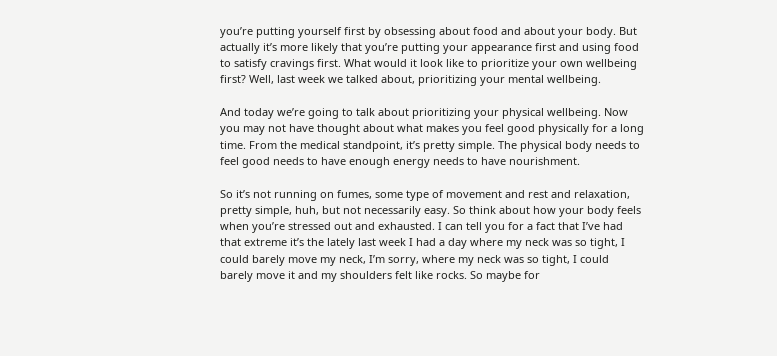you’re putting yourself first by obsessing about food and about your body. But actually it’s more likely that you’re putting your appearance first and using food to satisfy cravings first. What would it look like to prioritize your own wellbeing first? Well, last week we talked about, prioritizing your mental wellbeing.

And today we’re going to talk about prioritizing your physical wellbeing. Now you may not have thought about what makes you feel good physically for a long time. From the medical standpoint, it’s pretty simple. The physical body needs to feel good needs to have enough energy needs to have nourishment.

So it’s not running on fumes, some type of movement and rest and relaxation, pretty simple, huh, but not necessarily easy. So think about how your body feels when you’re stressed out and exhausted. I can tell you for a fact that I’ve had that extreme it’s the lately last week I had a day where my neck was so tight, I could barely move my neck, I’m sorry, where my neck was so tight, I could barely move it and my shoulders felt like rocks. So maybe for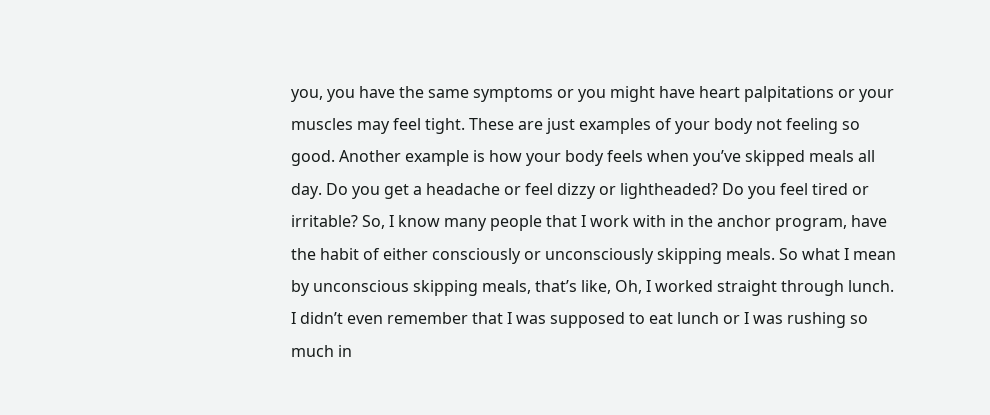you, you have the same symptoms or you might have heart palpitations or your muscles may feel tight. These are just examples of your body not feeling so good. Another example is how your body feels when you’ve skipped meals all day. Do you get a headache or feel dizzy or lightheaded? Do you feel tired or irritable? So, I know many people that I work with in the anchor program, have the habit of either consciously or unconsciously skipping meals. So what I mean by unconscious skipping meals, that’s like, Oh, I worked straight through lunch. I didn’t even remember that I was supposed to eat lunch or I was rushing so much in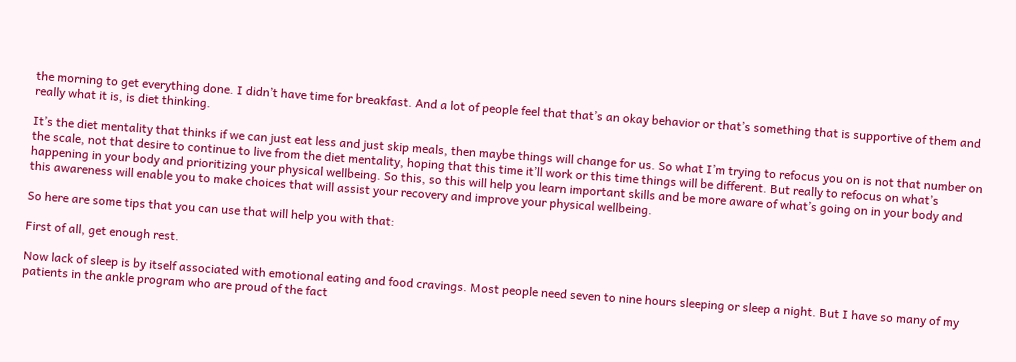the morning to get everything done. I didn’t have time for breakfast. And a lot of people feel that that’s an okay behavior or that’s something that is supportive of them and really what it is, is diet thinking.

It’s the diet mentality that thinks if we can just eat less and just skip meals, then maybe things will change for us. So what I’m trying to refocus you on is not that number on the scale, not that desire to continue to live from the diet mentality, hoping that this time it’ll work or this time things will be different. But really to refocus on what’s happening in your body and prioritizing your physical wellbeing. So this, so this will help you learn important skills and be more aware of what’s going on in your body and this awareness will enable you to make choices that will assist your recovery and improve your physical wellbeing.

So here are some tips that you can use that will help you with that:

First of all, get enough rest.

Now lack of sleep is by itself associated with emotional eating and food cravings. Most people need seven to nine hours sleeping or sleep a night. But I have so many of my patients in the ankle program who are proud of the fact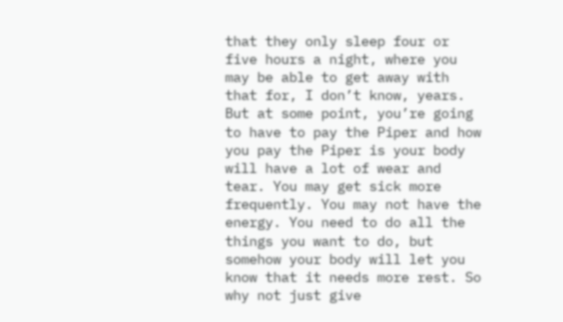that they only sleep four or five hours a night, where you may be able to get away with that for, I don’t know, years. But at some point, you’re going to have to pay the Piper and how you pay the Piper is your body will have a lot of wear and tear. You may get sick more frequently. You may not have the energy. You need to do all the things you want to do, but somehow your body will let you know that it needs more rest. So why not just give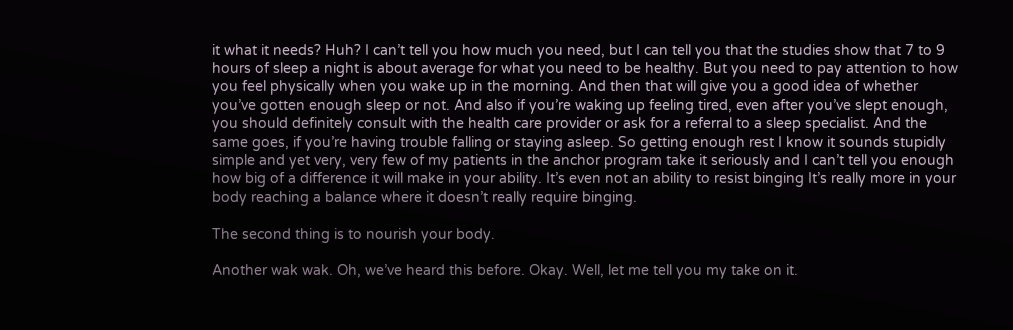it what it needs? Huh? I can’t tell you how much you need, but I can tell you that the studies show that 7 to 9 hours of sleep a night is about average for what you need to be healthy. But you need to pay attention to how you feel physically when you wake up in the morning. And then that will give you a good idea of whether you’ve gotten enough sleep or not. And also if you’re waking up feeling tired, even after you’ve slept enough, you should definitely consult with the health care provider or ask for a referral to a sleep specialist. And the same goes, if you’re having trouble falling or staying asleep. So getting enough rest I know it sounds stupidly simple and yet very, very few of my patients in the anchor program take it seriously and I can’t tell you enough how big of a difference it will make in your ability. It’s even not an ability to resist binging It’s really more in your body reaching a balance where it doesn’t really require binging.

The second thing is to nourish your body.

Another wak wak. Oh, we’ve heard this before. Okay. Well, let me tell you my take on it.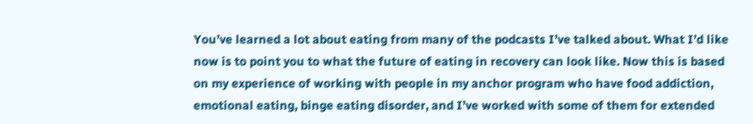You’ve learned a lot about eating from many of the podcasts I’ve talked about. What I’d like now is to point you to what the future of eating in recovery can look like. Now this is based on my experience of working with people in my anchor program who have food addiction, emotional eating, binge eating disorder, and I’ve worked with some of them for extended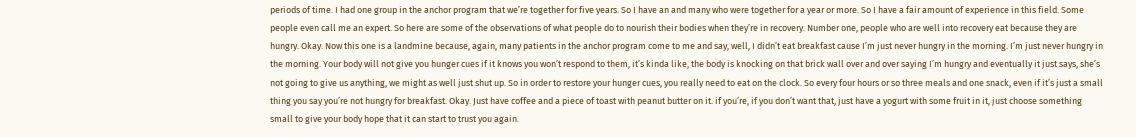periods of time. I had one group in the anchor program that we’re together for five years. So I have an and many who were together for a year or more. So I have a fair amount of experience in this field. Some people even call me an expert. So here are some of the observations of what people do to nourish their bodies when they’re in recovery. Number one, people who are well into recovery eat because they are hungry. Okay. Now this one is a landmine because, again, many patients in the anchor program come to me and say, well, I didn’t eat breakfast cause I’m just never hungry in the morning. I’m just never hungry in the morning. Your body will not give you hunger cues if it knows you won’t respond to them, it’s kinda like, the body is knocking on that brick wall over and over saying I’m hungry and eventually it just says, she’s not going to give us anything, we might as well just shut up. So in order to restore your hunger cues, you really need to eat on the clock. So every four hours or so three meals and one snack, even if it’s just a small thing you say you’re not hungry for breakfast. Okay. Just have coffee and a piece of toast with peanut butter on it. if you’re, if you don’t want that, just have a yogurt with some fruit in it, just choose something small to give your body hope that it can start to trust you again.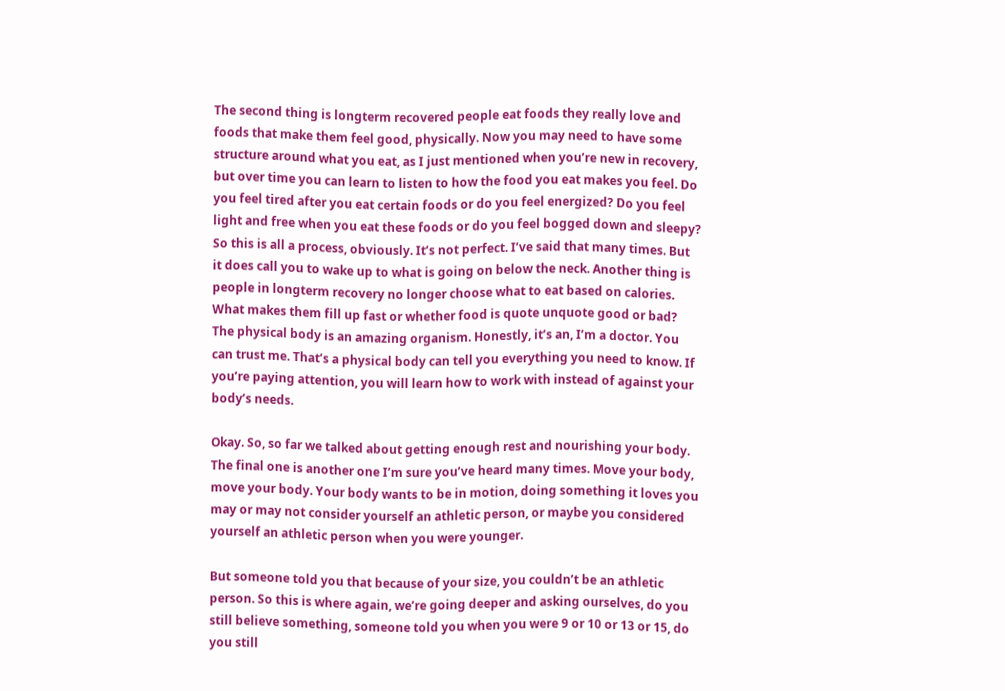The second thing is longterm recovered people eat foods they really love and foods that make them feel good, physically. Now you may need to have some structure around what you eat, as I just mentioned when you’re new in recovery, but over time you can learn to listen to how the food you eat makes you feel. Do you feel tired after you eat certain foods or do you feel energized? Do you feel light and free when you eat these foods or do you feel bogged down and sleepy? So this is all a process, obviously. It’s not perfect. I’ve said that many times. But it does call you to wake up to what is going on below the neck. Another thing is people in longterm recovery no longer choose what to eat based on calories. What makes them fill up fast or whether food is quote unquote good or bad? The physical body is an amazing organism. Honestly, it’s an, I’m a doctor. You can trust me. That’s a physical body can tell you everything you need to know. If you’re paying attention, you will learn how to work with instead of against your body’s needs.

Okay. So, so far we talked about getting enough rest and nourishing your body. The final one is another one I’m sure you’ve heard many times. Move your body, move your body. Your body wants to be in motion, doing something it loves you may or may not consider yourself an athletic person, or maybe you considered yourself an athletic person when you were younger.

But someone told you that because of your size, you couldn’t be an athletic person. So this is where again, we’re going deeper and asking ourselves, do you still believe something, someone told you when you were 9 or 10 or 13 or 15, do you still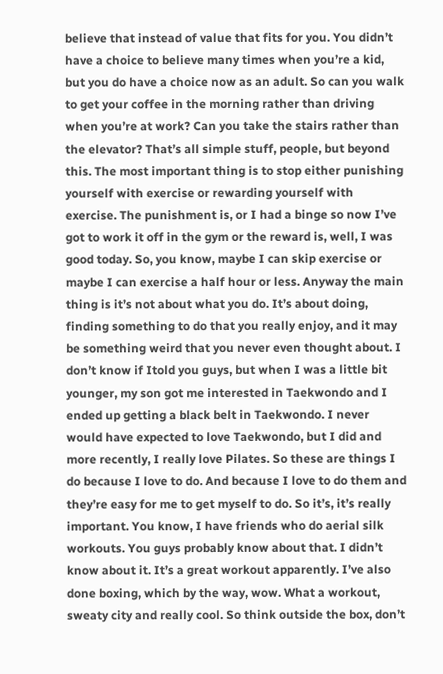believe that instead of value that fits for you. You didn’t have a choice to believe many times when you’re a kid, but you do have a choice now as an adult. So can you walk to get your coffee in the morning rather than driving when you’re at work? Can you take the stairs rather than the elevator? That’s all simple stuff, people, but beyond this. The most important thing is to stop either punishing yourself with exercise or rewarding yourself with exercise. The punishment is, or I had a binge so now I’ve got to work it off in the gym or the reward is, well, I was good today. So, you know, maybe I can skip exercise or maybe I can exercise a half hour or less. Anyway the main thing is it’s not about what you do. It’s about doing, finding something to do that you really enjoy, and it may be something weird that you never even thought about. I don’t know if Itold you guys, but when I was a little bit younger, my son got me interested in Taekwondo and I ended up getting a black belt in Taekwondo. I never would have expected to love Taekwondo, but I did and more recently, I really love Pilates. So these are things I do because I love to do. And because I love to do them and they’re easy for me to get myself to do. So it’s, it’s really important. You know, I have friends who do aerial silk workouts. You guys probably know about that. I didn’t know about it. It’s a great workout apparently. I’ve also done boxing, which by the way, wow. What a workout, sweaty city and really cool. So think outside the box, don’t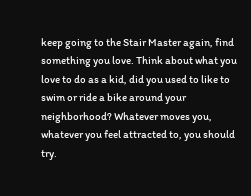keep going to the Stair Master again, find something you love. Think about what you love to do as a kid, did you used to like to swim or ride a bike around your neighborhood? Whatever moves you, whatever you feel attracted to, you should try.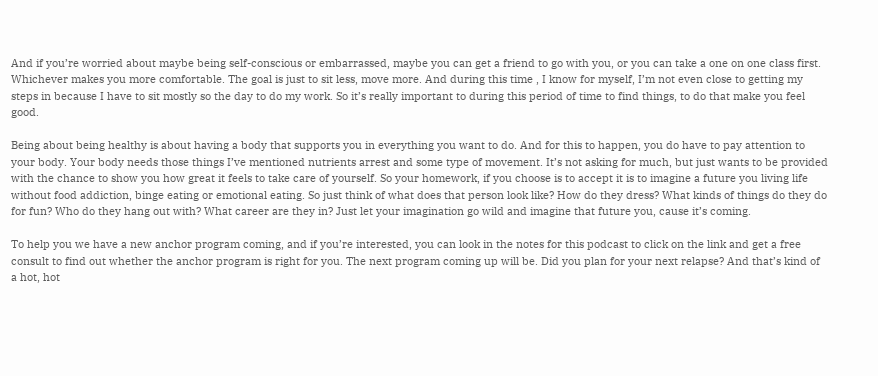And if you’re worried about maybe being self-conscious or embarrassed, maybe you can get a friend to go with you, or you can take a one on one class first. Whichever makes you more comfortable. The goal is just to sit less, move more. And during this time , I know for myself, I’m not even close to getting my steps in because I have to sit mostly so the day to do my work. So it’s really important to during this period of time to find things, to do that make you feel good.

Being about being healthy is about having a body that supports you in everything you want to do. And for this to happen, you do have to pay attention to your body. Your body needs those things I’ve mentioned nutrients arrest and some type of movement. It’s not asking for much, but just wants to be provided with the chance to show you how great it feels to take care of yourself. So your homework, if you choose is to accept it is to imagine a future you living life without food addiction, binge eating or emotional eating. So just think of what does that person look like? How do they dress? What kinds of things do they do for fun? Who do they hang out with? What career are they in? Just let your imagination go wild and imagine that future you, cause it’s coming.

To help you we have a new anchor program coming, and if you’re interested, you can look in the notes for this podcast to click on the link and get a free consult to find out whether the anchor program is right for you. The next program coming up will be. Did you plan for your next relapse? And that’s kind of a hot, hot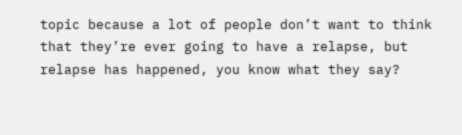topic because a lot of people don’t want to think that they’re ever going to have a relapse, but relapse has happened, you know what they say?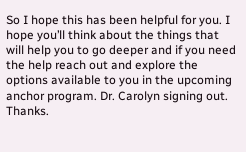So I hope this has been helpful for you. I hope you’ll think about the things that will help you to go deeper and if you need the help reach out and explore the options available to you in the upcoming anchor program. Dr. Carolyn signing out. Thanks.